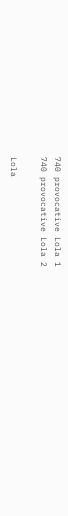740 provocative Lola 1
740 provocative Lola 2

Lola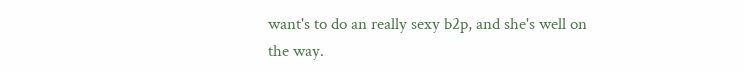want's to do an really sexy b2p, and she's well on the way.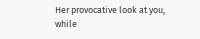Her provocative look at you, while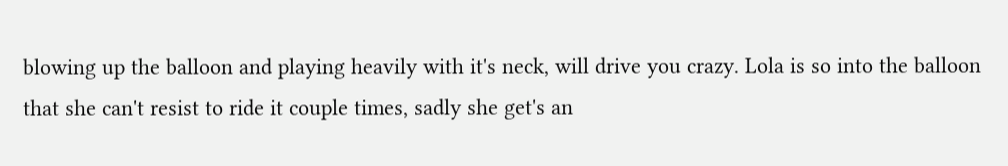blowing up the balloon and playing heavily with it's neck, will drive you crazy. Lola is so into the balloon that she can't resist to ride it couple times, sadly she get's an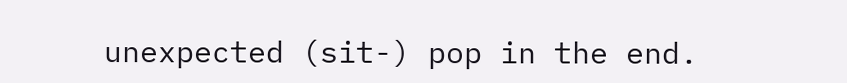unexpected (sit-) pop in the end.